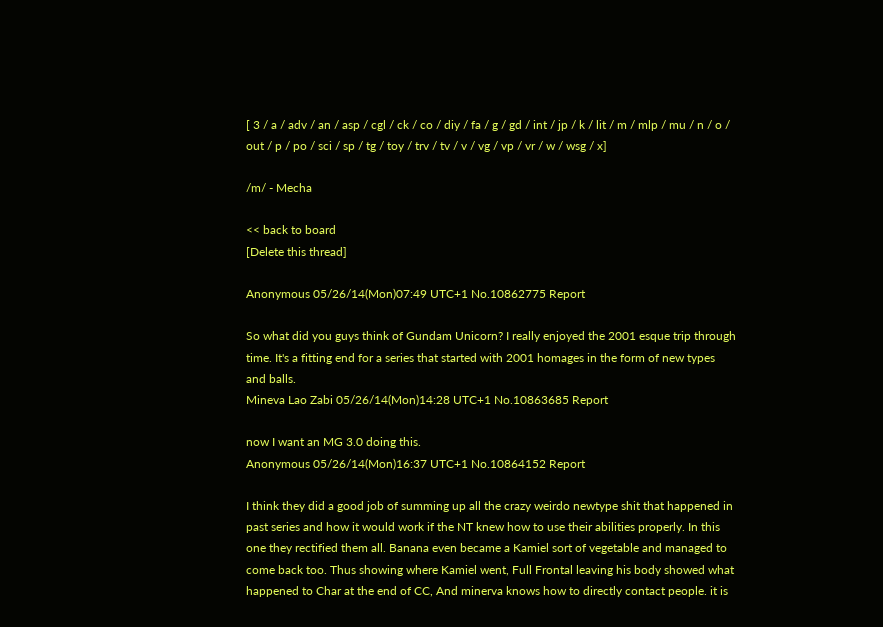[ 3 / a / adv / an / asp / cgl / ck / co / diy / fa / g / gd / int / jp / k / lit / m / mlp / mu / n / o / out / p / po / sci / sp / tg / toy / trv / tv / v / vg / vp / vr / w / wsg / x]

/m/ - Mecha

<< back to board
[Delete this thread]

Anonymous 05/26/14(Mon)07:49 UTC+1 No.10862775 Report

So what did you guys think of Gundam Unicorn? I really enjoyed the 2001 esque trip through time. It's a fitting end for a series that started with 2001 homages in the form of new types and balls.
Mineva Lao Zabi 05/26/14(Mon)14:28 UTC+1 No.10863685 Report

now I want an MG 3.0 doing this.
Anonymous 05/26/14(Mon)16:37 UTC+1 No.10864152 Report

I think they did a good job of summing up all the crazy weirdo newtype shit that happened in past series and how it would work if the NT knew how to use their abilities properly. In this one they rectified them all. Banana even became a Kamiel sort of vegetable and managed to come back too. Thus showing where Kamiel went, Full Frontal leaving his body showed what happened to Char at the end of CC, And minerva knows how to directly contact people. it is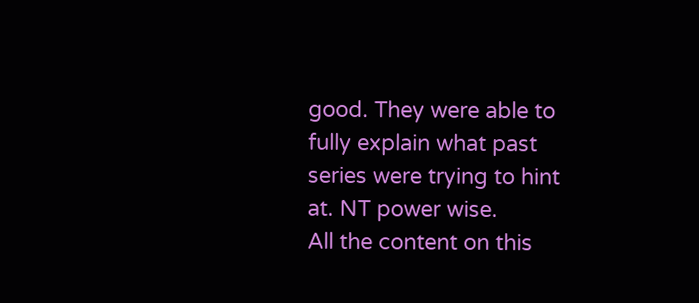good. They were able to fully explain what past series were trying to hint at. NT power wise.
All the content on this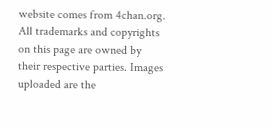website comes from 4chan.org. All trademarks and copyrights on this page are owned by their respective parties. Images uploaded are the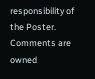responsibility of the Poster. Comments are owned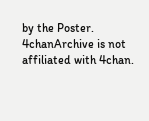by the Poster. 4chanArchive is not affiliated with 4chan.